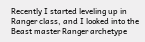Recently I started leveling up in Ranger class, and I looked into the Beast master Ranger archetype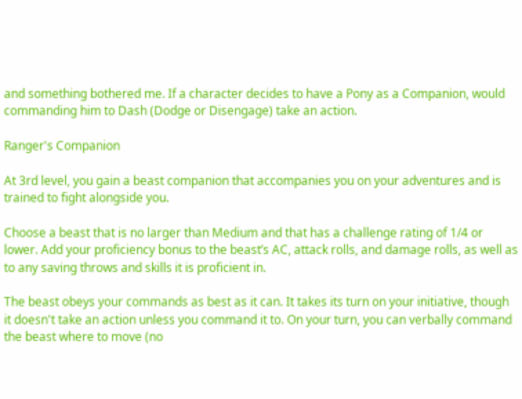and something bothered me. If a character decides to have a Pony as a Companion, would commanding him to Dash (Dodge or Disengage) take an action.

Ranger's Companion

At 3rd level, you gain a beast companion that accompanies you on your adventures and is trained to fight alongside you.

Choose a beast that is no larger than Medium and that has a challenge rating of 1/4 or lower. Add your proficiency bonus to the beast’s AC, attack rolls, and damage rolls, as well as to any saving throws and skills it is proficient in.

The beast obeys your commands as best as it can. It takes its turn on your initiative, though it doesn't take an action unless you command it to. On your turn, you can verbally command the beast where to move (no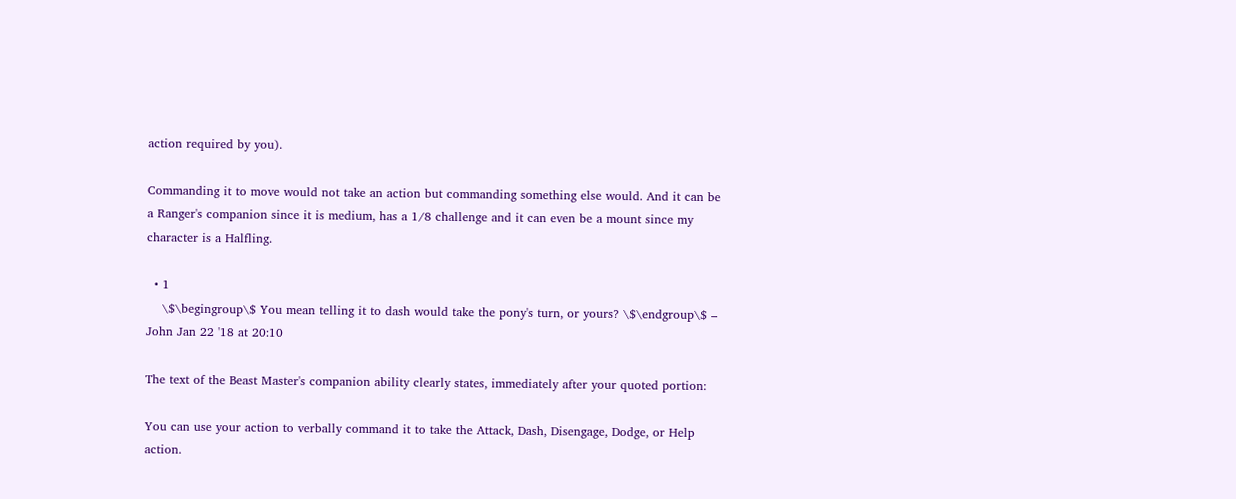action required by you).

Commanding it to move would not take an action but commanding something else would. And it can be a Ranger's companion since it is medium, has a 1/8 challenge and it can even be a mount since my character is a Halfling.

  • 1
    \$\begingroup\$ You mean telling it to dash would take the pony's turn, or yours? \$\endgroup\$ – John Jan 22 '18 at 20:10

The text of the Beast Master's companion ability clearly states, immediately after your quoted portion:

You can use your action to verbally command it to take the Attack, Dash, Disengage, Dodge, or Help action.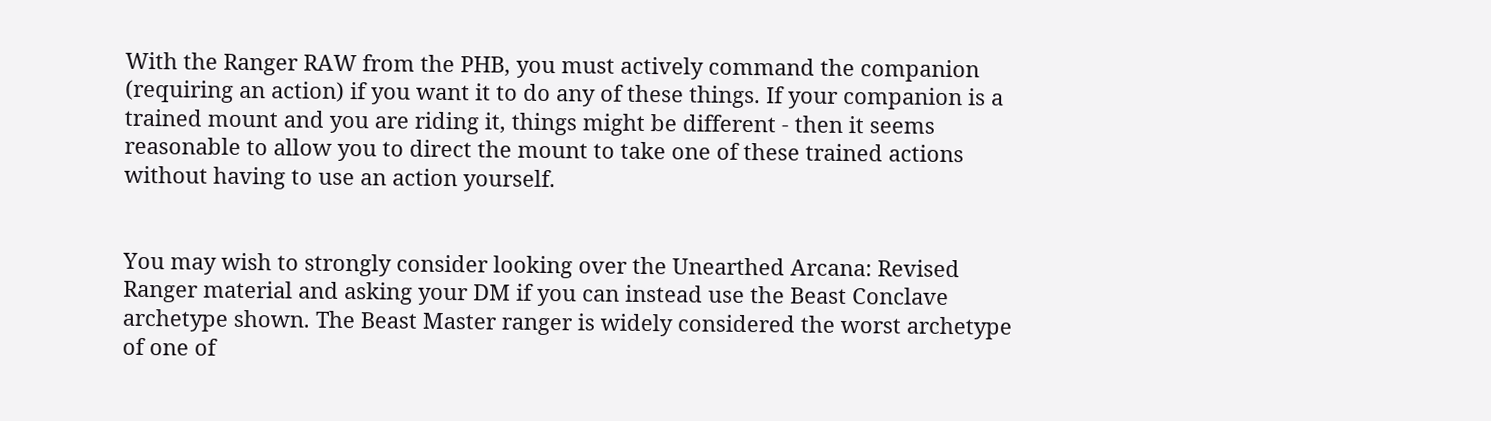With the Ranger RAW from the PHB, you must actively command the companion (requiring an action) if you want it to do any of these things. If your companion is a trained mount and you are riding it, things might be different - then it seems reasonable to allow you to direct the mount to take one of these trained actions without having to use an action yourself.


You may wish to strongly consider looking over the Unearthed Arcana: Revised Ranger material and asking your DM if you can instead use the Beast Conclave archetype shown. The Beast Master ranger is widely considered the worst archetype of one of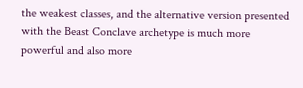the weakest classes, and the alternative version presented with the Beast Conclave archetype is much more powerful and also more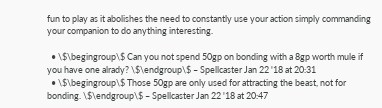fun to play as it abolishes the need to constantly use your action simply commanding your companion to do anything interesting.

  • \$\begingroup\$ Can you not spend 50gp on bonding with a 8gp worth mule if you have one alrady? \$\endgroup\$ – Spellcaster Jan 22 '18 at 20:31
  • \$\begingroup\$ Those 50gp are only used for attracting the beast, not for bonding. \$\endgroup\$ – Spellcaster Jan 22 '18 at 20:47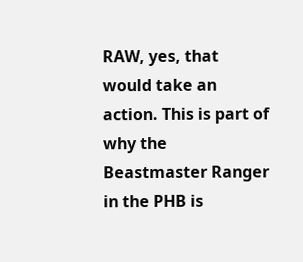RAW, yes, that would take an action. This is part of why the Beastmaster Ranger in the PHB is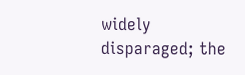widely disparaged; the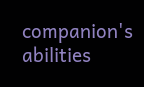companion's abilities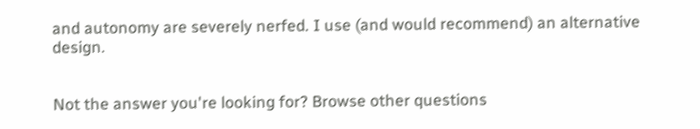and autonomy are severely nerfed. I use (and would recommend) an alternative design.


Not the answer you're looking for? Browse other questions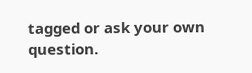tagged or ask your own question.